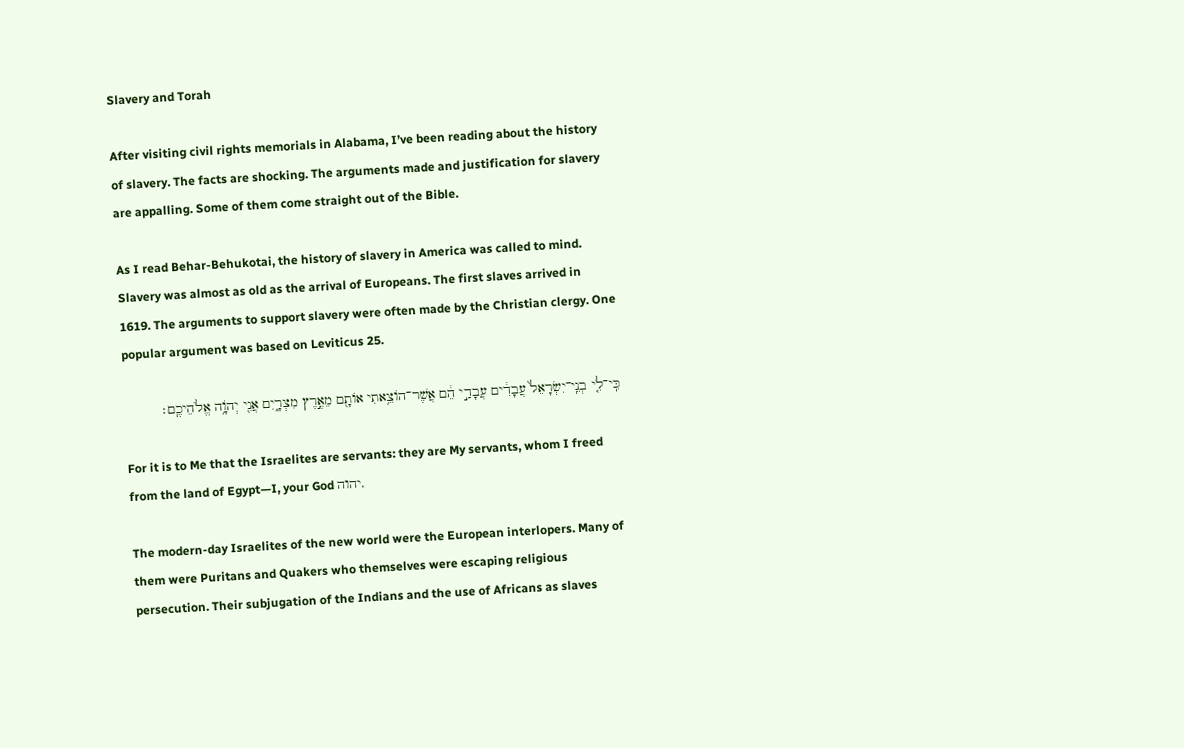Slavery and Torah

After visiting civil rights memorials in Alabama, I’ve been reading about the history of slavery. The facts are shocking. The arguments made and justification for slavery are appalling. Some of them come straight out of the Bible.

As I read Behar-Behukotai, the history of slavery in America was called to mind. Slavery was almost as old as the arrival of Europeans. The first slaves arrived in 1619. The arguments to support slavery were often made by the Christian clergy. One popular argument was based on Leviticus 25.

כִּֽי־לִ֤י בְנֵֽי־יִשְׂרָאֵל֙ עֲבָדִ֔ים עֲבָדַ֣י הֵ֔ם אֲשֶׁר־הוֹצֵ֥אתִי אוֹתָ֖ם מֵאֶ֣רֶץ מִצְרָ֑יִם אֲנִ֖י יְהֹוָ֥ה אֱלֹהֵיכֶֽם׃

For it is to Me that the Israelites are servants: they are My servants, whom I freed from the land of Egypt—I, your God יהוה.

The modern-day Israelites of the new world were the European interlopers. Many of them were Puritans and Quakers who themselves were escaping religious persecution. Their subjugation of the Indians and the use of Africans as slaves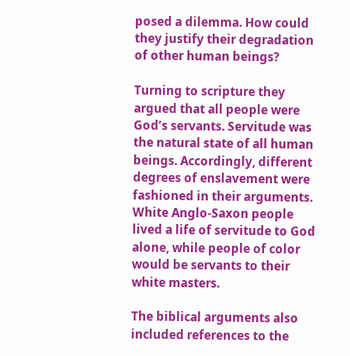posed a dilemma. How could they justify their degradation of other human beings?

Turning to scripture they argued that all people were God’s servants. Servitude was the natural state of all human beings. Accordingly, different degrees of enslavement were fashioned in their arguments. White Anglo-Saxon people lived a life of servitude to God alone, while people of color would be servants to their white masters.

The biblical arguments also included references to the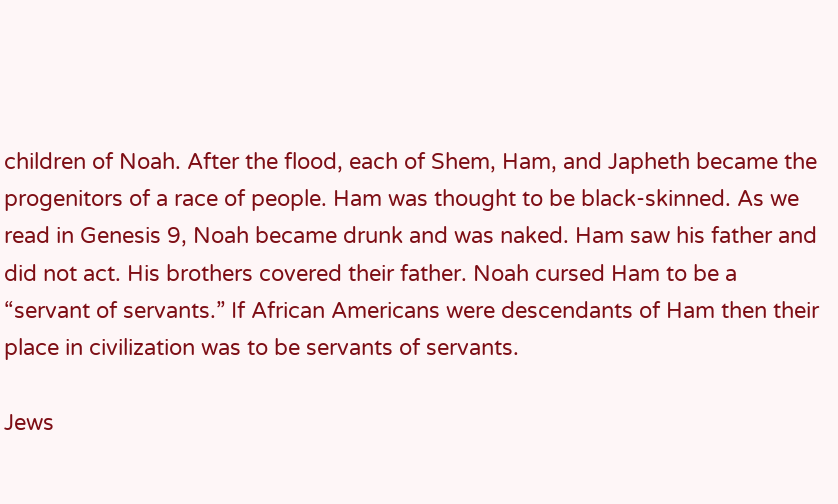children of Noah. After the flood, each of Shem, Ham, and Japheth became the progenitors of a race of people. Ham was thought to be black-skinned. As we read in Genesis 9, Noah became drunk and was naked. Ham saw his father and did not act. His brothers covered their father. Noah cursed Ham to be a “servant of servants.” If African Americans were descendants of Ham then their place in civilization was to be servants of servants.

Jews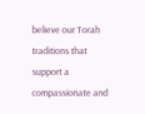believe our Torah traditions that support a compassionate and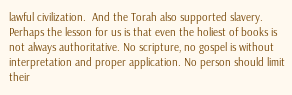lawful civilization.  And the Torah also supported slavery. Perhaps the lesson for us is that even the holiest of books is not always authoritative. No scripture, no gospel is without interpretation and proper application. No person should limit their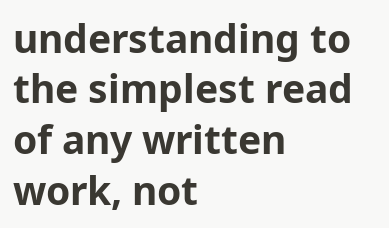understanding to the simplest read of any written work, not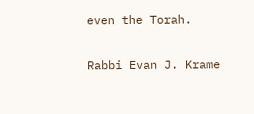even the Torah.

Rabbi Evan J. Krame